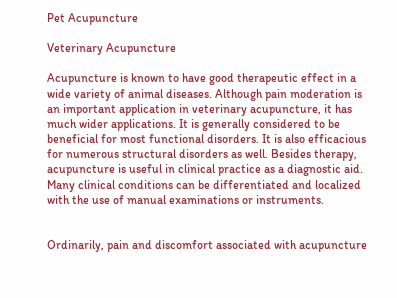Pet Acupuncture

Veterinary Acupuncture

Acupuncture is known to have good therapeutic effect in a wide variety of animal diseases. Although pain moderation is an important application in veterinary acupuncture, it has much wider applications. It is generally considered to be beneficial for most functional disorders. It is also efficacious for numerous structural disorders as well. Besides therapy, acupuncture is useful in clinical practice as a diagnostic aid. Many clinical conditions can be differentiated and localized with the use of manual examinations or instruments.


Ordinarily, pain and discomfort associated with acupuncture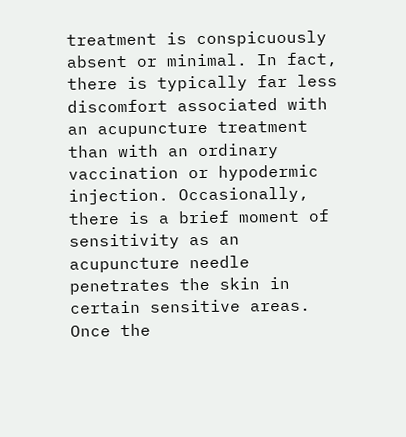treatment is conspicuously absent or minimal. In fact, there is typically far less discomfort associated with an acupuncture treatment than with an ordinary vaccination or hypodermic injection. Occasionally, there is a brief moment of sensitivity as an acupuncture needle penetrates the skin in certain sensitive areas. Once the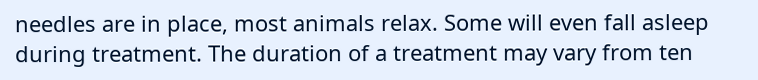needles are in place, most animals relax. Some will even fall asleep during treatment. The duration of a treatment may vary from ten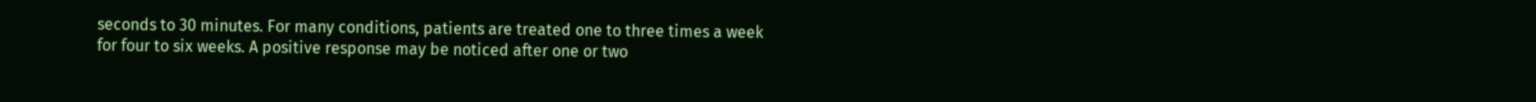seconds to 30 minutes. For many conditions, patients are treated one to three times a week for four to six weeks. A positive response may be noticed after one or two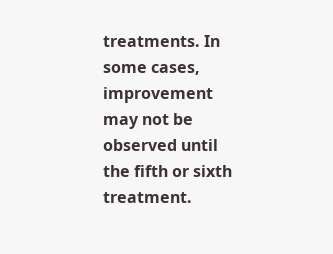treatments. In some cases, improvement may not be observed until the fifth or sixth treatment.